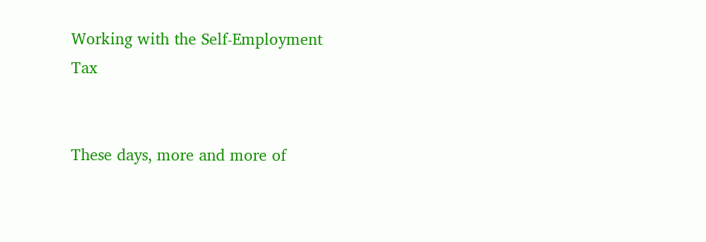Working with the Self-Employment Tax


These days, more and more of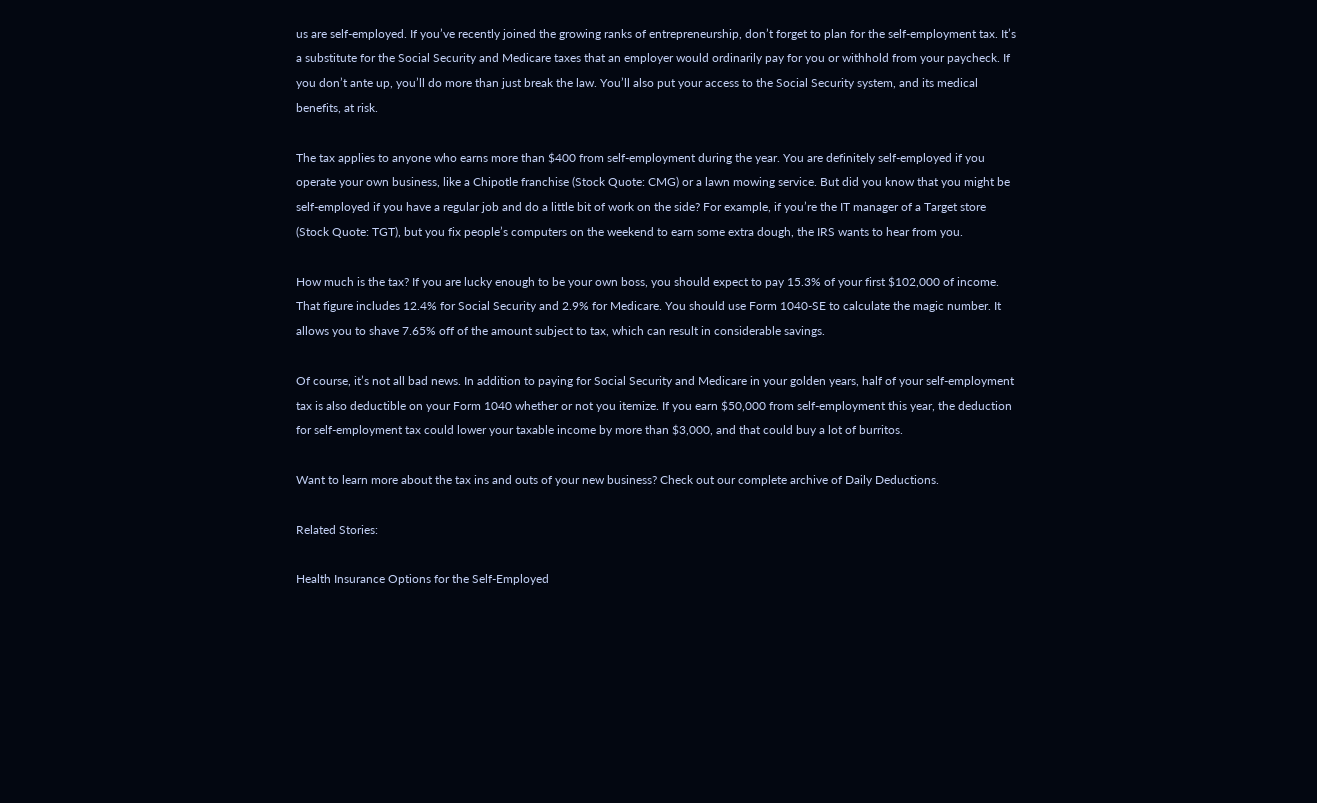us are self-employed. If you’ve recently joined the growing ranks of entrepreneurship, don’t forget to plan for the self-employment tax. It’s a substitute for the Social Security and Medicare taxes that an employer would ordinarily pay for you or withhold from your paycheck. If you don’t ante up, you’ll do more than just break the law. You’ll also put your access to the Social Security system, and its medical benefits, at risk.

The tax applies to anyone who earns more than $400 from self-employment during the year. You are definitely self-employed if you operate your own business, like a Chipotle franchise (Stock Quote: CMG) or a lawn mowing service. But did you know that you might be self-employed if you have a regular job and do a little bit of work on the side? For example, if you’re the IT manager of a Target store (Stock Quote: TGT), but you fix people’s computers on the weekend to earn some extra dough, the IRS wants to hear from you.

How much is the tax? If you are lucky enough to be your own boss, you should expect to pay 15.3% of your first $102,000 of income. That figure includes 12.4% for Social Security and 2.9% for Medicare. You should use Form 1040-SE to calculate the magic number. It allows you to shave 7.65% off of the amount subject to tax, which can result in considerable savings.

Of course, it’s not all bad news. In addition to paying for Social Security and Medicare in your golden years, half of your self-employment tax is also deductible on your Form 1040 whether or not you itemize. If you earn $50,000 from self-employment this year, the deduction for self-employment tax could lower your taxable income by more than $3,000, and that could buy a lot of burritos.

Want to learn more about the tax ins and outs of your new business? Check out our complete archive of Daily Deductions.

Related Stories:

Health Insurance Options for the Self-Employed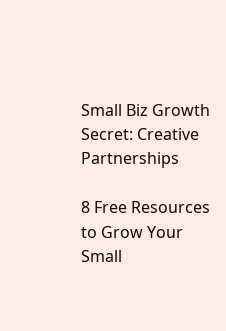Small Biz Growth Secret: Creative Partnerships

8 Free Resources to Grow Your Small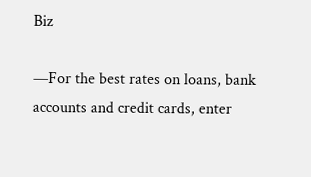Biz

—For the best rates on loans, bank accounts and credit cards, enter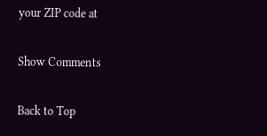your ZIP code at

Show Comments

Back to Top